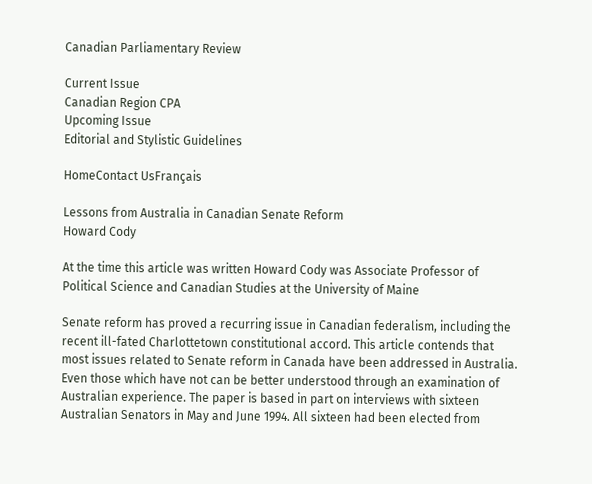Canadian Parliamentary Review

Current Issue
Canadian Region CPA
Upcoming Issue
Editorial and Stylistic Guidelines

HomeContact UsFrançais

Lessons from Australia in Canadian Senate Reform
Howard Cody

At the time this article was written Howard Cody was Associate Professor of Political Science and Canadian Studies at the University of Maine

Senate reform has proved a recurring issue in Canadian federalism, including the recent ill-fated Charlottetown constitutional accord. This article contends that most issues related to Senate reform in Canada have been addressed in Australia. Even those which have not can be better understood through an examination of Australian experience. The paper is based in part on interviews with sixteen Australian Senators in May and June 1994. All sixteen had been elected from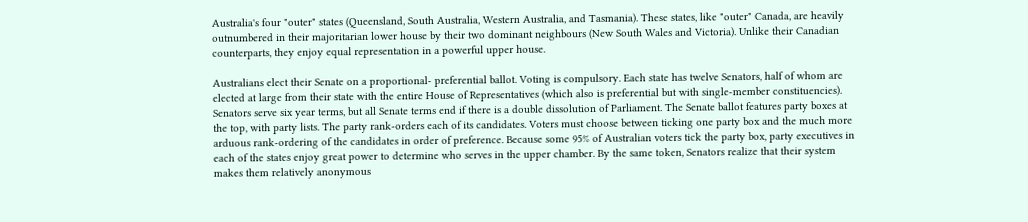Australia's four "outer" states (Queensland, South Australia, Western Australia, and Tasmania). These states, like "outer" Canada, are heavily outnumbered in their majoritarian lower house by their two dominant neighbours (New South Wales and Victoria). Unlike their Canadian counterparts, they enjoy equal representation in a powerful upper house.

Australians elect their Senate on a proportional- preferential ballot. Voting is compulsory. Each state has twelve Senators, half of whom are elected at large from their state with the entire House of Representatives (which also is preferential but with single-member constituencies). Senators serve six year terms, but all Senate terms end if there is a double dissolution of Parliament. The Senate ballot features party boxes at the top, with party lists. The party rank-orders each of its candidates. Voters must choose between ticking one party box and the much more arduous rank-ordering of the candidates in order of preference. Because some 95% of Australian voters tick the party box, party executives in each of the states enjoy great power to determine who serves in the upper chamber. By the same token, Senators realize that their system makes them relatively anonymous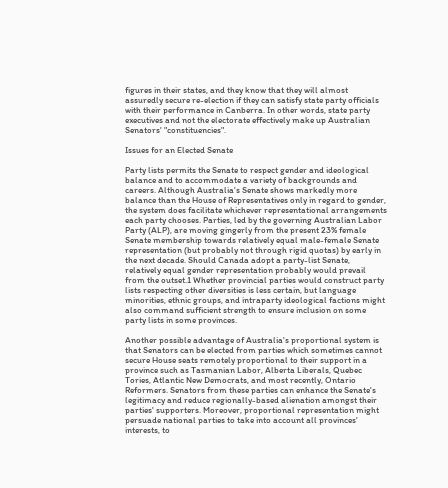figures in their states, and they know that they will almost assuredly secure re-election if they can satisfy state party officials with their performance in Canberra. In other words, state party executives and not the electorate effectively make up Australian Senators' "constituencies".

Issues for an Elected Senate

Party lists permits the Senate to respect gender and ideological balance and to accommodate a variety of backgrounds and careers. Although Australia's Senate shows markedly more balance than the House of Representatives only in regard to gender, the system does facilitate whichever representational arrangements each party chooses. Parties, led by the governing Australian Labor Party (ALP), are moving gingerly from the present 23% female Senate membership towards relatively equal male-female Senate representation (but probably not through rigid quotas) by early in the next decade. Should Canada adopt a party-list Senate, relatively equal gender representation probably would prevail from the outset.1 Whether provincial parties would construct party lists respecting other diversities is less certain, but language minorities, ethnic groups, and intraparty ideological factions might also command sufficient strength to ensure inclusion on some party lists in some provinces.

Another possible advantage of Australia's proportional system is that Senators can be elected from parties which sometimes cannot secure House seats remotely proportional to their support in a province such as Tasmanian Labor, Alberta Liberals, Quebec Tories, Atlantic New Democrats, and most recently, Ontario Reformers. Senators from these parties can enhance the Senate's legitimacy and reduce regionally-based alienation amongst their parties' supporters. Moreover, proportional representation might persuade national parties to take into account all provinces' interests, to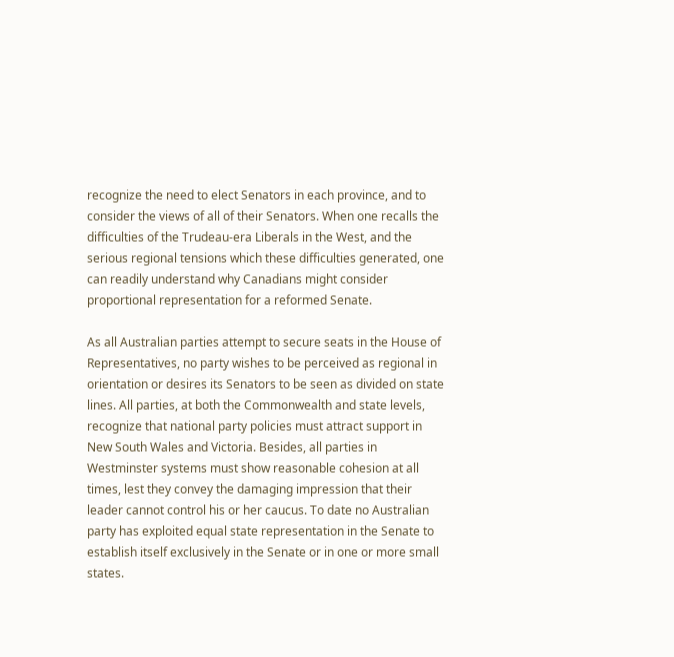recognize the need to elect Senators in each province, and to consider the views of all of their Senators. When one recalls the difficulties of the Trudeau-era Liberals in the West, and the serious regional tensions which these difficulties generated, one can readily understand why Canadians might consider proportional representation for a reformed Senate.

As all Australian parties attempt to secure seats in the House of Representatives, no party wishes to be perceived as regional in orientation or desires its Senators to be seen as divided on state lines. All parties, at both the Commonwealth and state levels, recognize that national party policies must attract support in New South Wales and Victoria. Besides, all parties in Westminster systems must show reasonable cohesion at all times, lest they convey the damaging impression that their leader cannot control his or her caucus. To date no Australian party has exploited equal state representation in the Senate to establish itself exclusively in the Senate or in one or more small states.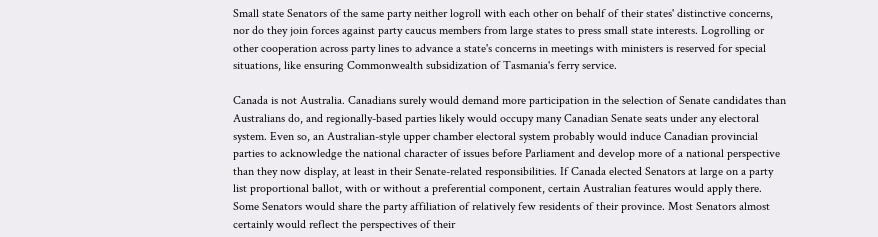Small state Senators of the same party neither logroll with each other on behalf of their states' distinctive concerns, nor do they join forces against party caucus members from large states to press small state interests. Logrolling or other cooperation across party lines to advance a state's concerns in meetings with ministers is reserved for special situations, like ensuring Commonwealth subsidization of Tasmania's ferry service.

Canada is not Australia. Canadians surely would demand more participation in the selection of Senate candidates than Australians do, and regionally-based parties likely would occupy many Canadian Senate seats under any electoral system. Even so, an Australian-style upper chamber electoral system probably would induce Canadian provincial parties to acknowledge the national character of issues before Parliament and develop more of a national perspective than they now display, at least in their Senate-related responsibilities. If Canada elected Senators at large on a party list proportional ballot, with or without a preferential component, certain Australian features would apply there. Some Senators would share the party affiliation of relatively few residents of their province. Most Senators almost certainly would reflect the perspectives of their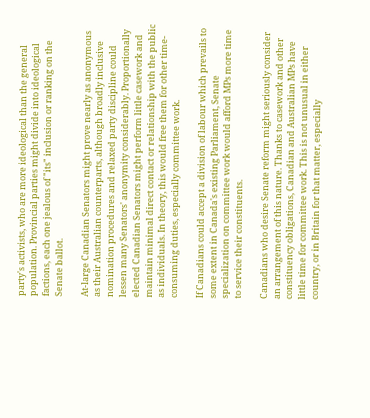party's activists, who are more ideological than the general population. Provincial parties might divide into ideological factions, each one jealous of "its" inclusion or ranking on the Senate ballot.

At-large Canadian Senators might prove nearly as anonymous as their Australian counterparts, although broadly inclusive nomination procedures and relaxed party discipline could lessen many Senators' anonymity considerably. Proportionally elected Canadian Senators might perform little casework and maintain minimal direct contact or relationship with the public as individuals. In theory, this would free them for other time-consuming duties, especially committee work.

If Canadians could accept a division of labour which prevails to some extent in Canada's existing Parliament, Senate specialization on committee work would afford MPs more time to service their constituents.

Canadians who desire Senate reform might seriously consider an arrangement of this nature. Thanks to casework and other constituency obligations, Canadian and Australian MPs have little time for committee work. This is not unusual in either country, or in Britain for that matter, especially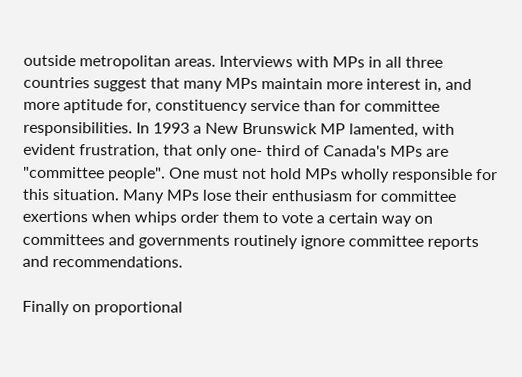outside metropolitan areas. Interviews with MPs in all three countries suggest that many MPs maintain more interest in, and more aptitude for, constituency service than for committee responsibilities. In 1993 a New Brunswick MP lamented, with evident frustration, that only one- third of Canada's MPs are "committee people". One must not hold MPs wholly responsible for this situation. Many MPs lose their enthusiasm for committee exertions when whips order them to vote a certain way on committees and governments routinely ignore committee reports and recommendations.

Finally on proportional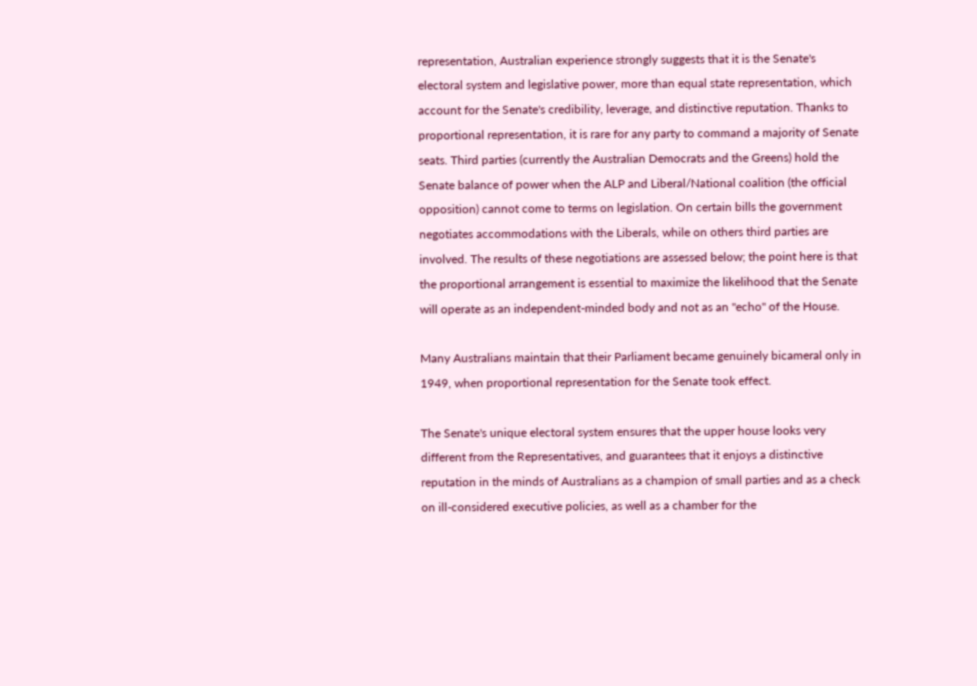representation, Australian experience strongly suggests that it is the Senate's electoral system and legislative power, more than equal state representation, which account for the Senate's credibility, leverage, and distinctive reputation. Thanks to proportional representation, it is rare for any party to command a majority of Senate seats. Third parties (currently the Australian Democrats and the Greens) hold the Senate balance of power when the ALP and Liberal/National coalition (the official opposition) cannot come to terms on legislation. On certain bills the government negotiates accommodations with the Liberals, while on others third parties are involved. The results of these negotiations are assessed below; the point here is that the proportional arrangement is essential to maximize the likelihood that the Senate will operate as an independent-minded body and not as an "echo" of the House.

Many Australians maintain that their Parliament became genuinely bicameral only in 1949, when proportional representation for the Senate took effect.

The Senate's unique electoral system ensures that the upper house looks very different from the Representatives, and guarantees that it enjoys a distinctive reputation in the minds of Australians as a champion of small parties and as a check on ill-considered executive policies, as well as a chamber for the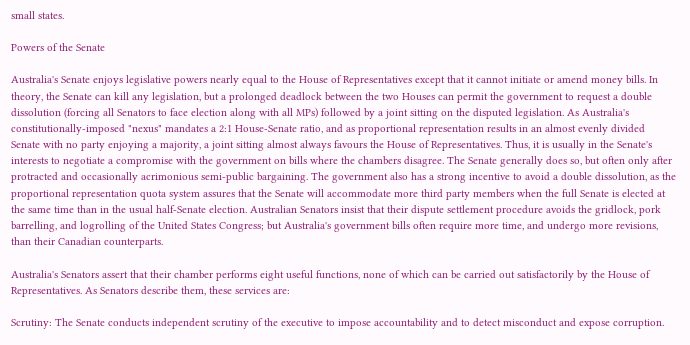small states.

Powers of the Senate

Australia's Senate enjoys legislative powers nearly equal to the House of Representatives except that it cannot initiate or amend money bills. In theory, the Senate can kill any legislation, but a prolonged deadlock between the two Houses can permit the government to request a double dissolution (forcing all Senators to face election along with all MPs) followed by a joint sitting on the disputed legislation. As Australia's constitutionally-imposed "nexus" mandates a 2:1 House-Senate ratio, and as proportional representation results in an almost evenly divided Senate with no party enjoying a majority, a joint sitting almost always favours the House of Representatives. Thus, it is usually in the Senate's interests to negotiate a compromise with the government on bills where the chambers disagree. The Senate generally does so, but often only after protracted and occasionally acrimonious semi-public bargaining. The government also has a strong incentive to avoid a double dissolution, as the proportional representation quota system assures that the Senate will accommodate more third party members when the full Senate is elected at the same time than in the usual half-Senate election. Australian Senators insist that their dispute settlement procedure avoids the gridlock, pork barrelling, and logrolling of the United States Congress; but Australia's government bills often require more time, and undergo more revisions, than their Canadian counterparts.

Australia's Senators assert that their chamber performs eight useful functions, none of which can be carried out satisfactorily by the House of Representatives. As Senators describe them, these services are:

Scrutiny: The Senate conducts independent scrutiny of the executive to impose accountability and to detect misconduct and expose corruption.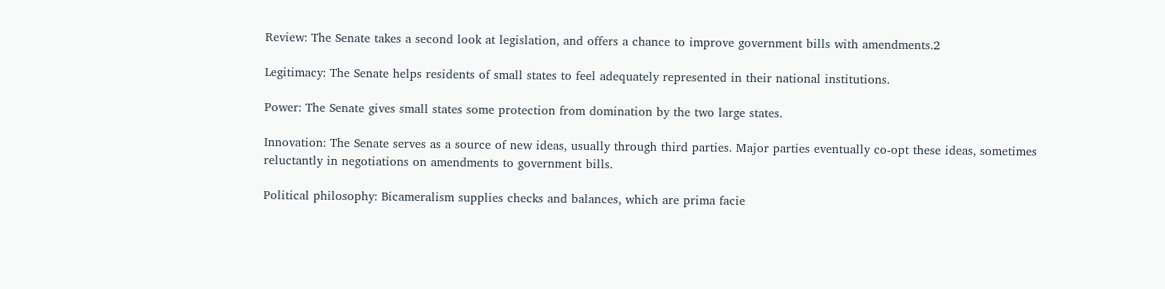Review: The Senate takes a second look at legislation, and offers a chance to improve government bills with amendments.2

Legitimacy: The Senate helps residents of small states to feel adequately represented in their national institutions.

Power: The Senate gives small states some protection from domination by the two large states.

Innovation: The Senate serves as a source of new ideas, usually through third parties. Major parties eventually co-opt these ideas, sometimes reluctantly in negotiations on amendments to government bills.

Political philosophy: Bicameralism supplies checks and balances, which are prima facie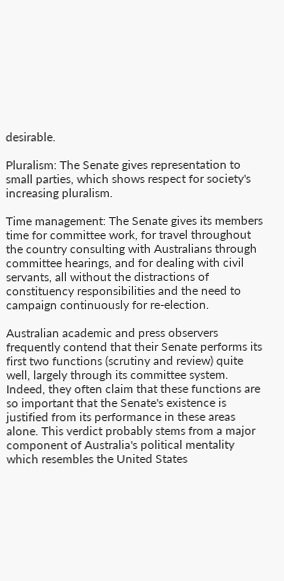desirable.

Pluralism: The Senate gives representation to small parties, which shows respect for society's increasing pluralism.

Time management: The Senate gives its members time for committee work, for travel throughout the country consulting with Australians through committee hearings, and for dealing with civil servants, all without the distractions of constituency responsibilities and the need to campaign continuously for re-election.

Australian academic and press observers frequently contend that their Senate performs its first two functions (scrutiny and review) quite well, largely through its committee system. Indeed, they often claim that these functions are so important that the Senate's existence is justified from its performance in these areas alone. This verdict probably stems from a major component of Australia's political mentality which resembles the United States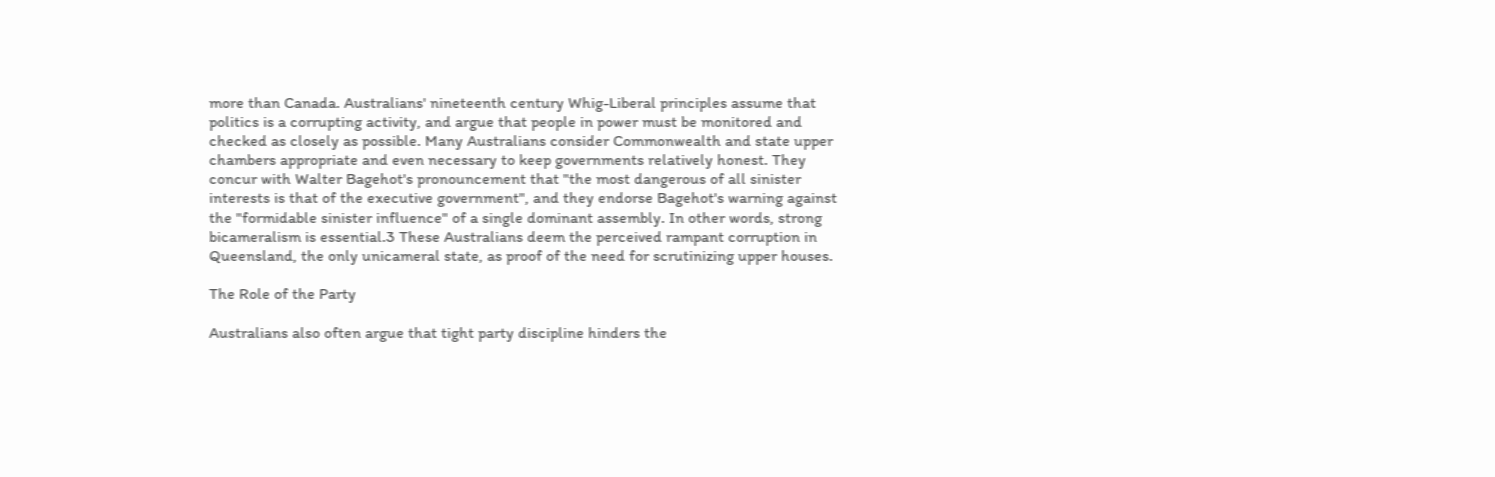more than Canada. Australians' nineteenth century Whig-Liberal principles assume that politics is a corrupting activity, and argue that people in power must be monitored and checked as closely as possible. Many Australians consider Commonwealth and state upper chambers appropriate and even necessary to keep governments relatively honest. They concur with Walter Bagehot's pronouncement that "the most dangerous of all sinister interests is that of the executive government", and they endorse Bagehot's warning against the "formidable sinister influence" of a single dominant assembly. In other words, strong bicameralism is essential.3 These Australians deem the perceived rampant corruption in Queensland, the only unicameral state, as proof of the need for scrutinizing upper houses.

The Role of the Party

Australians also often argue that tight party discipline hinders the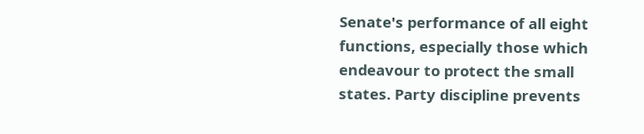Senate's performance of all eight functions, especially those which endeavour to protect the small states. Party discipline prevents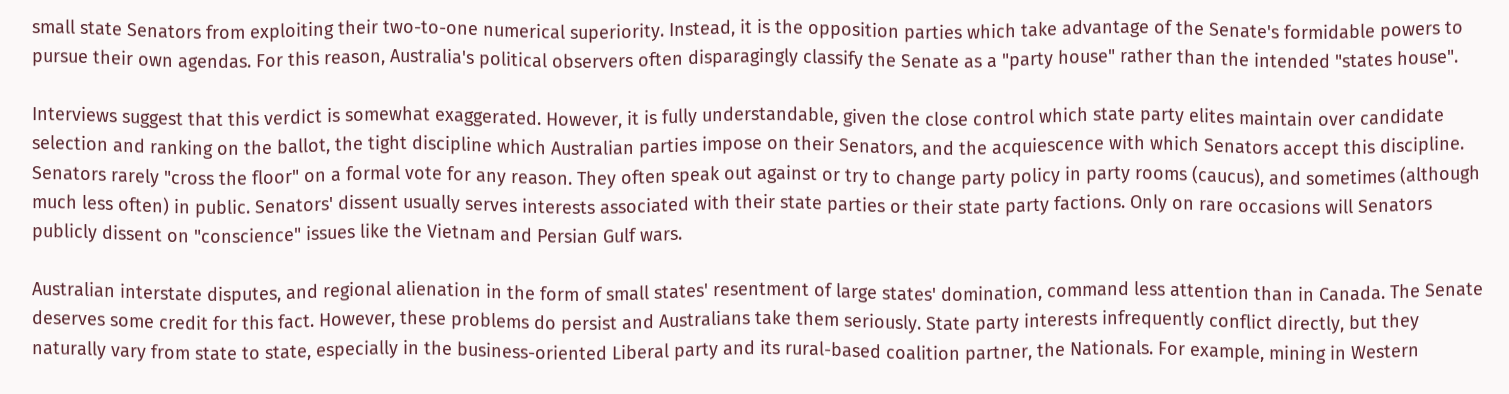small state Senators from exploiting their two-to-one numerical superiority. Instead, it is the opposition parties which take advantage of the Senate's formidable powers to pursue their own agendas. For this reason, Australia's political observers often disparagingly classify the Senate as a "party house" rather than the intended "states house".

Interviews suggest that this verdict is somewhat exaggerated. However, it is fully understandable, given the close control which state party elites maintain over candidate selection and ranking on the ballot, the tight discipline which Australian parties impose on their Senators, and the acquiescence with which Senators accept this discipline. Senators rarely "cross the floor" on a formal vote for any reason. They often speak out against or try to change party policy in party rooms (caucus), and sometimes (although much less often) in public. Senators' dissent usually serves interests associated with their state parties or their state party factions. Only on rare occasions will Senators publicly dissent on "conscience" issues like the Vietnam and Persian Gulf wars.

Australian interstate disputes, and regional alienation in the form of small states' resentment of large states' domination, command less attention than in Canada. The Senate deserves some credit for this fact. However, these problems do persist and Australians take them seriously. State party interests infrequently conflict directly, but they naturally vary from state to state, especially in the business-oriented Liberal party and its rural-based coalition partner, the Nationals. For example, mining in Western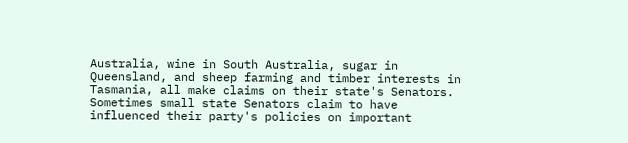Australia, wine in South Australia, sugar in Queensland, and sheep farming and timber interests in Tasmania, all make claims on their state's Senators. Sometimes small state Senators claim to have influenced their party's policies on important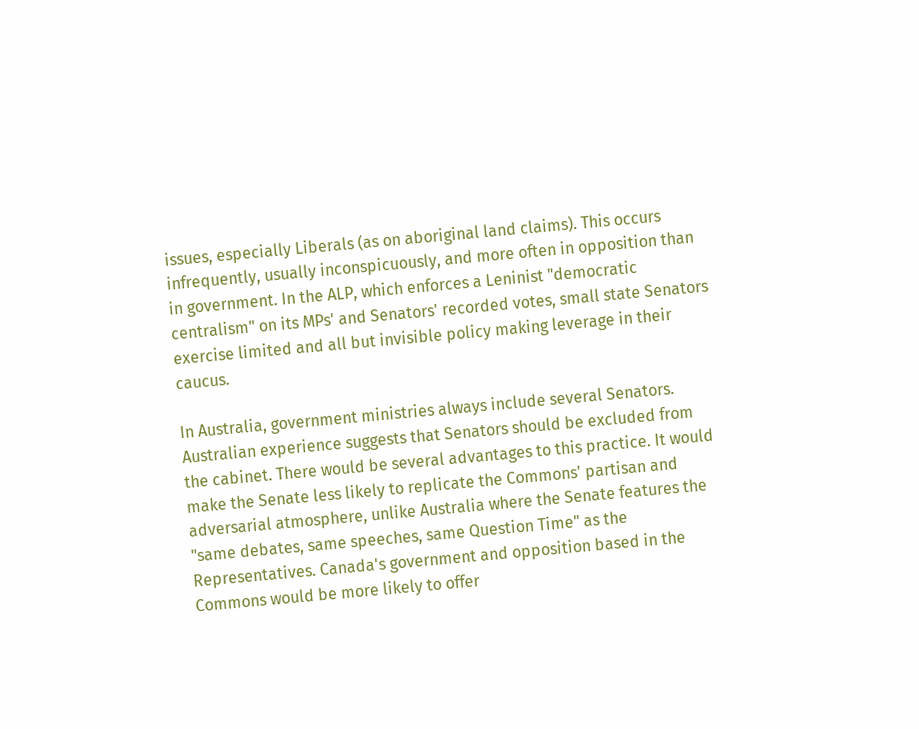issues, especially Liberals (as on aboriginal land claims). This occurs infrequently, usually inconspicuously, and more often in opposition than in government. In the ALP, which enforces a Leninist "democratic centralism" on its MPs' and Senators' recorded votes, small state Senators exercise limited and all but invisible policy making leverage in their caucus.

In Australia, government ministries always include several Senators. Australian experience suggests that Senators should be excluded from the cabinet. There would be several advantages to this practice. It would make the Senate less likely to replicate the Commons' partisan and adversarial atmosphere, unlike Australia where the Senate features the "same debates, same speeches, same Question Time" as the Representatives. Canada's government and opposition based in the Commons would be more likely to offer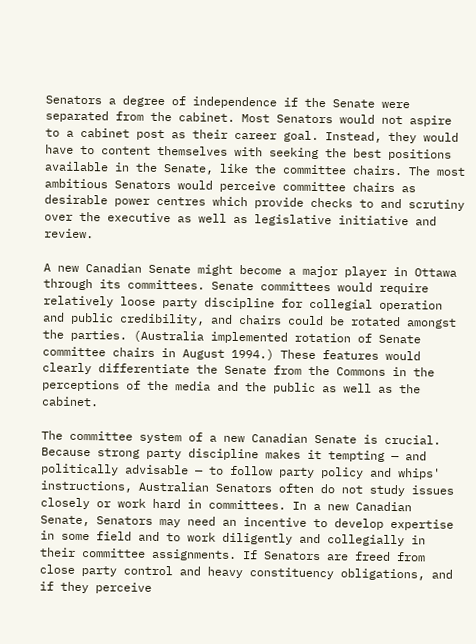Senators a degree of independence if the Senate were separated from the cabinet. Most Senators would not aspire to a cabinet post as their career goal. Instead, they would have to content themselves with seeking the best positions available in the Senate, like the committee chairs. The most ambitious Senators would perceive committee chairs as desirable power centres which provide checks to and scrutiny over the executive as well as legislative initiative and review.

A new Canadian Senate might become a major player in Ottawa through its committees. Senate committees would require relatively loose party discipline for collegial operation and public credibility, and chairs could be rotated amongst the parties. (Australia implemented rotation of Senate committee chairs in August 1994.) These features would clearly differentiate the Senate from the Commons in the perceptions of the media and the public as well as the cabinet.

The committee system of a new Canadian Senate is crucial. Because strong party discipline makes it tempting — and politically advisable — to follow party policy and whips' instructions, Australian Senators often do not study issues closely or work hard in committees. In a new Canadian Senate, Senators may need an incentive to develop expertise in some field and to work diligently and collegially in their committee assignments. If Senators are freed from close party control and heavy constituency obligations, and if they perceive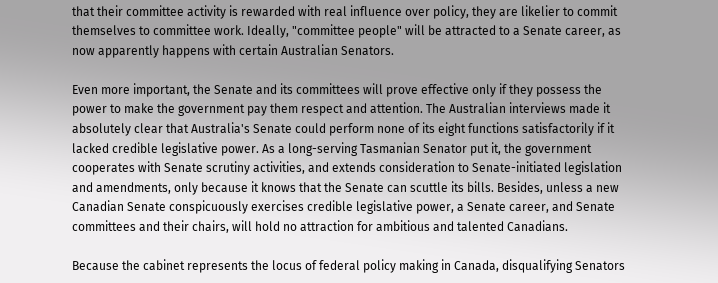that their committee activity is rewarded with real influence over policy, they are likelier to commit themselves to committee work. Ideally, "committee people" will be attracted to a Senate career, as now apparently happens with certain Australian Senators.

Even more important, the Senate and its committees will prove effective only if they possess the power to make the government pay them respect and attention. The Australian interviews made it absolutely clear that Australia's Senate could perform none of its eight functions satisfactorily if it lacked credible legislative power. As a long-serving Tasmanian Senator put it, the government cooperates with Senate scrutiny activities, and extends consideration to Senate-initiated legislation and amendments, only because it knows that the Senate can scuttle its bills. Besides, unless a new Canadian Senate conspicuously exercises credible legislative power, a Senate career, and Senate committees and their chairs, will hold no attraction for ambitious and talented Canadians.

Because the cabinet represents the locus of federal policy making in Canada, disqualifying Senators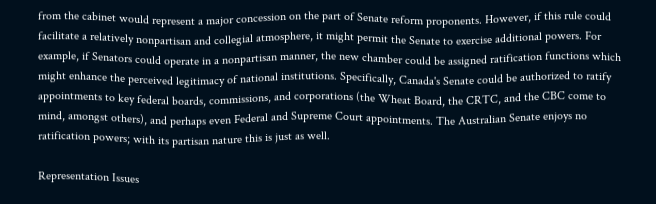from the cabinet would represent a major concession on the part of Senate reform proponents. However, if this rule could facilitate a relatively nonpartisan and collegial atmosphere, it might permit the Senate to exercise additional powers. For example, if Senators could operate in a nonpartisan manner, the new chamber could be assigned ratification functions which might enhance the perceived legitimacy of national institutions. Specifically, Canada's Senate could be authorized to ratify appointments to key federal boards, commissions, and corporations (the Wheat Board, the CRTC, and the CBC come to mind, amongst others), and perhaps even Federal and Supreme Court appointments. The Australian Senate enjoys no ratification powers; with its partisan nature this is just as well.

Representation Issues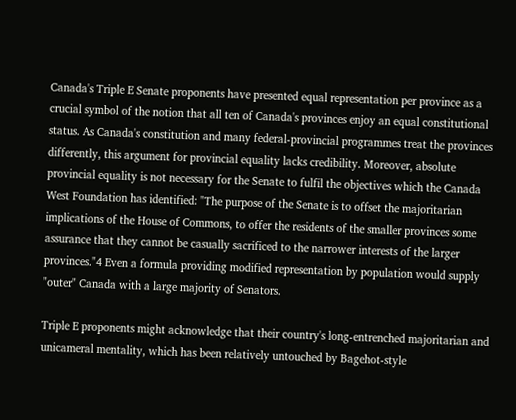Canada's Triple E Senate proponents have presented equal representation per province as a crucial symbol of the notion that all ten of Canada's provinces enjoy an equal constitutional status. As Canada's constitution and many federal-provincial programmes treat the provinces differently, this argument for provincial equality lacks credibility. Moreover, absolute provincial equality is not necessary for the Senate to fulfil the objectives which the Canada West Foundation has identified: "The purpose of the Senate is to offset the majoritarian implications of the House of Commons, to offer the residents of the smaller provinces some assurance that they cannot be casually sacrificed to the narrower interests of the larger provinces."4 Even a formula providing modified representation by population would supply "outer" Canada with a large majority of Senators.

Triple E proponents might acknowledge that their country's long-entrenched majoritarian and unicameral mentality, which has been relatively untouched by Bagehot-style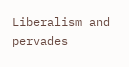Liberalism and pervades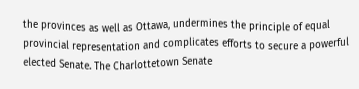the provinces as well as Ottawa, undermines the principle of equal provincial representation and complicates efforts to secure a powerful elected Senate. The Charlottetown Senate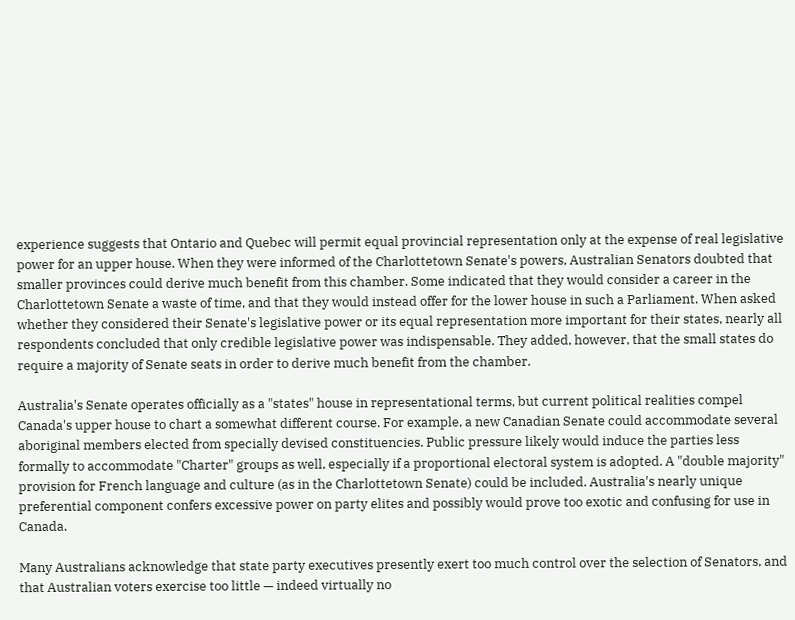experience suggests that Ontario and Quebec will permit equal provincial representation only at the expense of real legislative power for an upper house. When they were informed of the Charlottetown Senate's powers, Australian Senators doubted that smaller provinces could derive much benefit from this chamber. Some indicated that they would consider a career in the Charlottetown Senate a waste of time, and that they would instead offer for the lower house in such a Parliament. When asked whether they considered their Senate's legislative power or its equal representation more important for their states, nearly all respondents concluded that only credible legislative power was indispensable. They added, however, that the small states do require a majority of Senate seats in order to derive much benefit from the chamber.

Australia's Senate operates officially as a "states" house in representational terms, but current political realities compel Canada's upper house to chart a somewhat different course. For example, a new Canadian Senate could accommodate several aboriginal members elected from specially devised constituencies. Public pressure likely would induce the parties less formally to accommodate "Charter" groups as well, especially if a proportional electoral system is adopted. A "double majority" provision for French language and culture (as in the Charlottetown Senate) could be included. Australia's nearly unique preferential component confers excessive power on party elites and possibly would prove too exotic and confusing for use in Canada.

Many Australians acknowledge that state party executives presently exert too much control over the selection of Senators, and that Australian voters exercise too little — indeed virtually no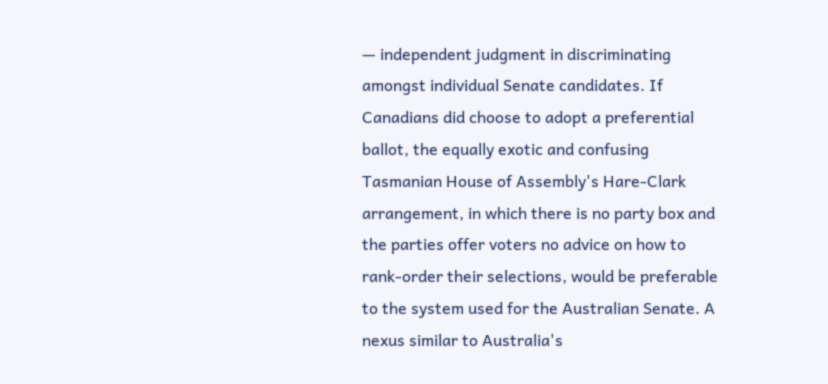— independent judgment in discriminating amongst individual Senate candidates. If Canadians did choose to adopt a preferential ballot, the equally exotic and confusing Tasmanian House of Assembly's Hare-Clark arrangement, in which there is no party box and the parties offer voters no advice on how to rank-order their selections, would be preferable to the system used for the Australian Senate. A nexus similar to Australia's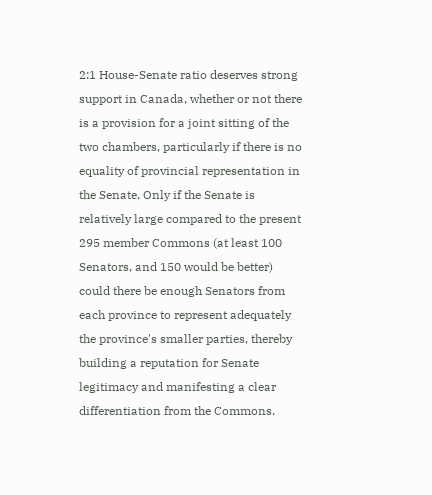2:1 House-Senate ratio deserves strong support in Canada, whether or not there is a provision for a joint sitting of the two chambers, particularly if there is no equality of provincial representation in the Senate. Only if the Senate is relatively large compared to the present 295 member Commons (at least 100 Senators, and 150 would be better) could there be enough Senators from each province to represent adequately the province's smaller parties, thereby building a reputation for Senate legitimacy and manifesting a clear differentiation from the Commons.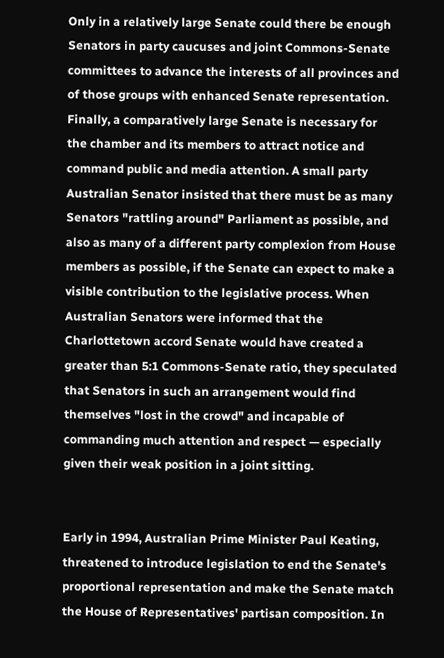Only in a relatively large Senate could there be enough Senators in party caucuses and joint Commons-Senate committees to advance the interests of all provinces and of those groups with enhanced Senate representation. Finally, a comparatively large Senate is necessary for the chamber and its members to attract notice and command public and media attention. A small party Australian Senator insisted that there must be as many Senators "rattling around" Parliament as possible, and also as many of a different party complexion from House members as possible, if the Senate can expect to make a visible contribution to the legislative process. When Australian Senators were informed that the Charlottetown accord Senate would have created a greater than 5:1 Commons-Senate ratio, they speculated that Senators in such an arrangement would find themselves "lost in the crowd" and incapable of commanding much attention and respect — especially given their weak position in a joint sitting.


Early in 1994, Australian Prime Minister Paul Keating, threatened to introduce legislation to end the Senate's proportional representation and make the Senate match the House of Representatives' partisan composition. In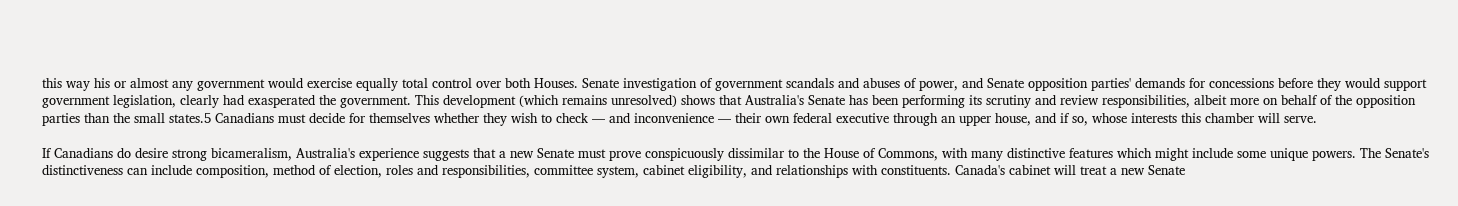this way his or almost any government would exercise equally total control over both Houses. Senate investigation of government scandals and abuses of power, and Senate opposition parties' demands for concessions before they would support government legislation, clearly had exasperated the government. This development (which remains unresolved) shows that Australia's Senate has been performing its scrutiny and review responsibilities, albeit more on behalf of the opposition parties than the small states.5 Canadians must decide for themselves whether they wish to check — and inconvenience — their own federal executive through an upper house, and if so, whose interests this chamber will serve.

If Canadians do desire strong bicameralism, Australia's experience suggests that a new Senate must prove conspicuously dissimilar to the House of Commons, with many distinctive features which might include some unique powers. The Senate's distinctiveness can include composition, method of election, roles and responsibilities, committee system, cabinet eligibility, and relationships with constituents. Canada's cabinet will treat a new Senate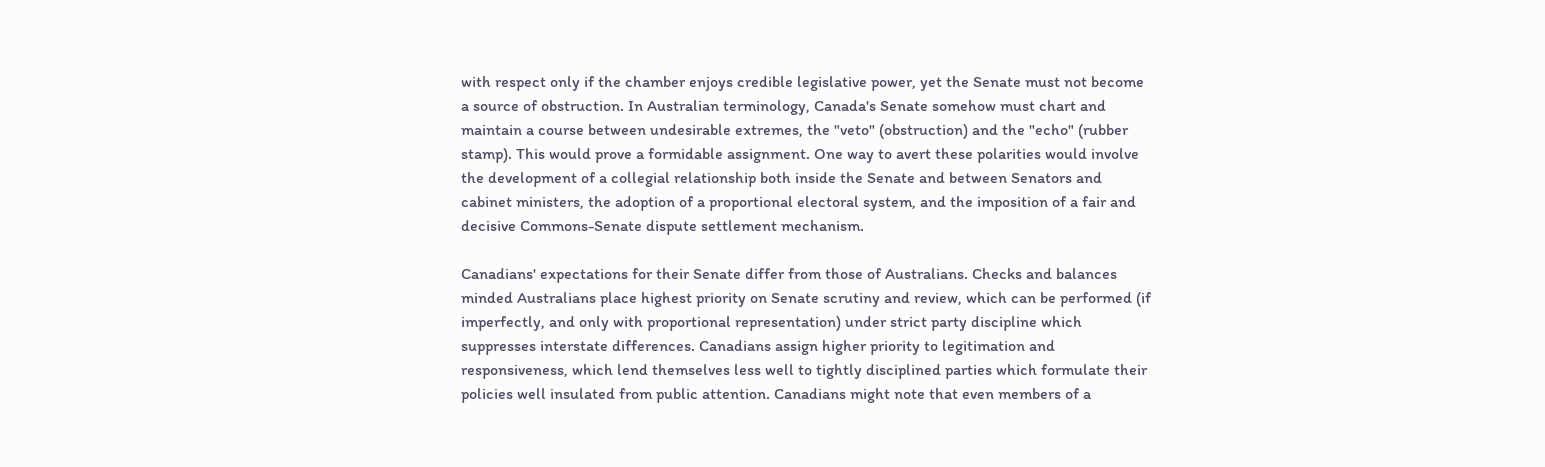with respect only if the chamber enjoys credible legislative power, yet the Senate must not become a source of obstruction. In Australian terminology, Canada's Senate somehow must chart and maintain a course between undesirable extremes, the "veto" (obstruction) and the "echo" (rubber stamp). This would prove a formidable assignment. One way to avert these polarities would involve the development of a collegial relationship both inside the Senate and between Senators and cabinet ministers, the adoption of a proportional electoral system, and the imposition of a fair and decisive Commons-Senate dispute settlement mechanism.

Canadians' expectations for their Senate differ from those of Australians. Checks and balances minded Australians place highest priority on Senate scrutiny and review, which can be performed (if imperfectly, and only with proportional representation) under strict party discipline which suppresses interstate differences. Canadians assign higher priority to legitimation and responsiveness, which lend themselves less well to tightly disciplined parties which formulate their policies well insulated from public attention. Canadians might note that even members of a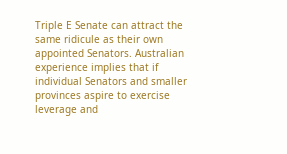Triple E Senate can attract the same ridicule as their own appointed Senators. Australian experience implies that if individual Senators and smaller provinces aspire to exercise leverage and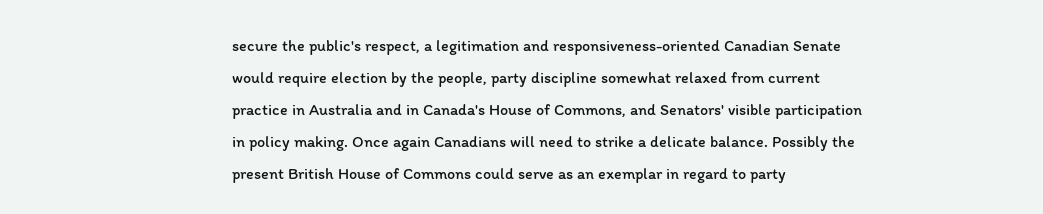secure the public's respect, a legitimation and responsiveness-oriented Canadian Senate would require election by the people, party discipline somewhat relaxed from current practice in Australia and in Canada's House of Commons, and Senators' visible participation in policy making. Once again Canadians will need to strike a delicate balance. Possibly the present British House of Commons could serve as an exemplar in regard to party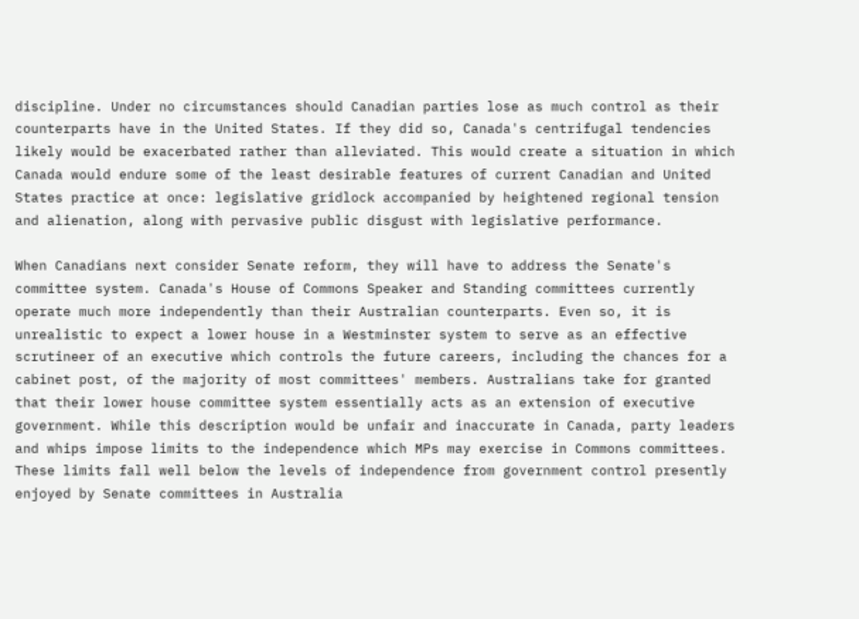discipline. Under no circumstances should Canadian parties lose as much control as their counterparts have in the United States. If they did so, Canada's centrifugal tendencies likely would be exacerbated rather than alleviated. This would create a situation in which Canada would endure some of the least desirable features of current Canadian and United States practice at once: legislative gridlock accompanied by heightened regional tension and alienation, along with pervasive public disgust with legislative performance.

When Canadians next consider Senate reform, they will have to address the Senate's committee system. Canada's House of Commons Speaker and Standing committees currently operate much more independently than their Australian counterparts. Even so, it is unrealistic to expect a lower house in a Westminster system to serve as an effective scrutineer of an executive which controls the future careers, including the chances for a cabinet post, of the majority of most committees' members. Australians take for granted that their lower house committee system essentially acts as an extension of executive government. While this description would be unfair and inaccurate in Canada, party leaders and whips impose limits to the independence which MPs may exercise in Commons committees. These limits fall well below the levels of independence from government control presently enjoyed by Senate committees in Australia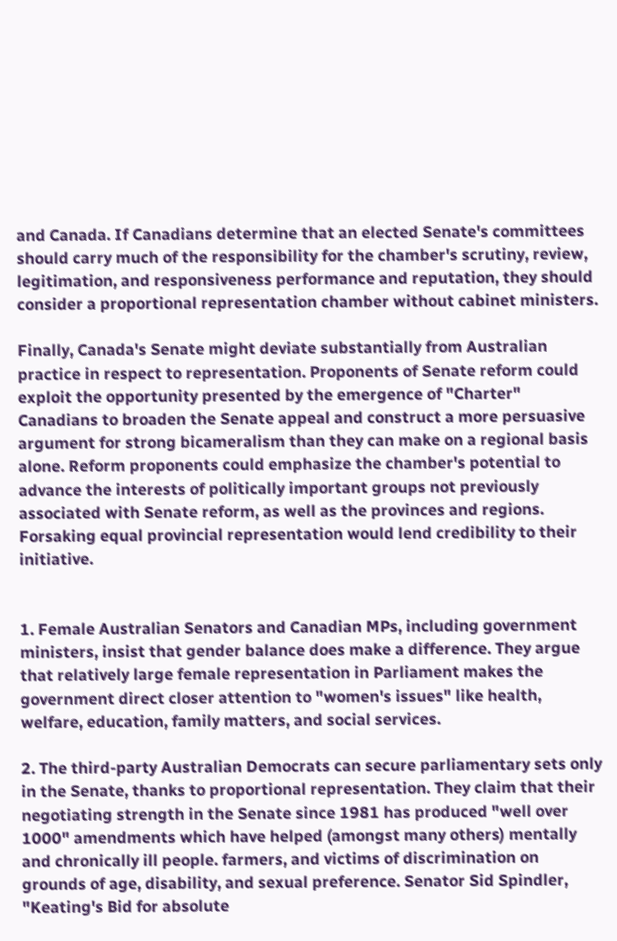and Canada. If Canadians determine that an elected Senate's committees should carry much of the responsibility for the chamber's scrutiny, review, legitimation, and responsiveness performance and reputation, they should consider a proportional representation chamber without cabinet ministers.

Finally, Canada's Senate might deviate substantially from Australian practice in respect to representation. Proponents of Senate reform could exploit the opportunity presented by the emergence of "Charter" Canadians to broaden the Senate appeal and construct a more persuasive argument for strong bicameralism than they can make on a regional basis alone. Reform proponents could emphasize the chamber's potential to advance the interests of politically important groups not previously associated with Senate reform, as well as the provinces and regions. Forsaking equal provincial representation would lend credibility to their initiative.


1. Female Australian Senators and Canadian MPs, including government ministers, insist that gender balance does make a difference. They argue that relatively large female representation in Parliament makes the government direct closer attention to "women's issues" like health, welfare, education, family matters, and social services.

2. The third-party Australian Democrats can secure parliamentary sets only in the Senate, thanks to proportional representation. They claim that their negotiating strength in the Senate since 1981 has produced "well over 1000" amendments which have helped (amongst many others) mentally and chronically ill people. farmers, and victims of discrimination on grounds of age, disability, and sexual preference. Senator Sid Spindler, "Keating's Bid for absolute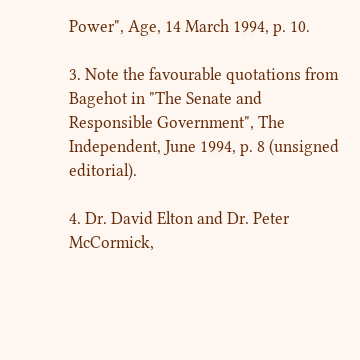Power", Age, 14 March 1994, p. 10.

3. Note the favourable quotations from Bagehot in "The Senate and Responsible Government", The Independent, June 1994, p. 8 (unsigned editorial).

4. Dr. David Elton and Dr. Peter McCormick,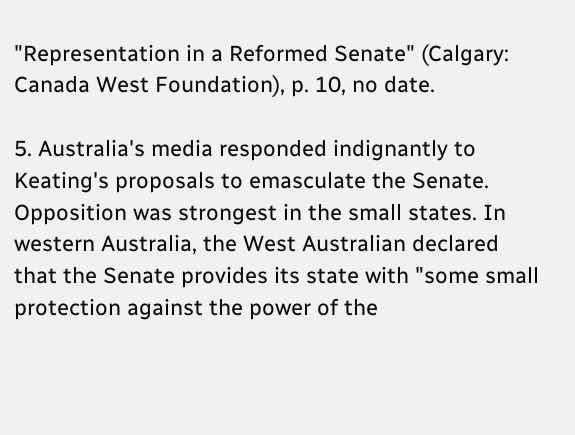"Representation in a Reformed Senate" (Calgary: Canada West Foundation), p. 10, no date.

5. Australia's media responded indignantly to Keating's proposals to emasculate the Senate. Opposition was strongest in the small states. In western Australia, the West Australian declared that the Senate provides its state with "some small protection against the power of the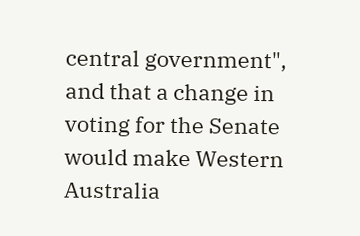central government", and that a change in voting for the Senate would make Western Australia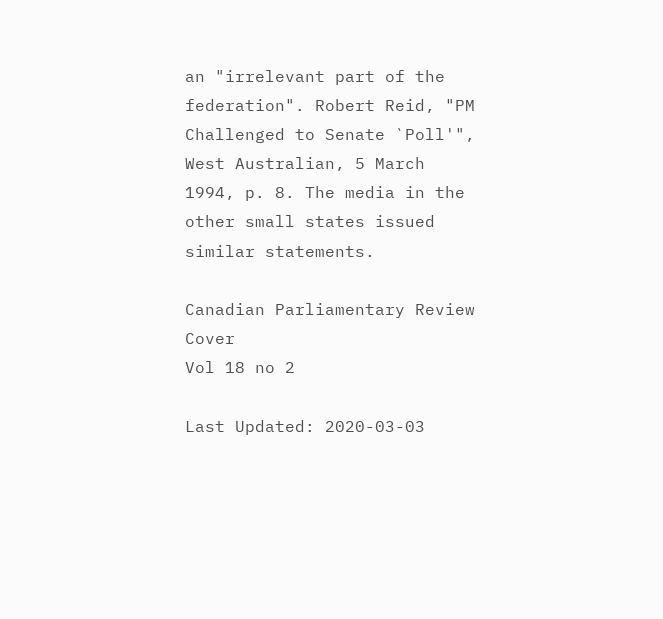an "irrelevant part of the federation". Robert Reid, "PM Challenged to Senate `Poll'", West Australian, 5 March 1994, p. 8. The media in the other small states issued similar statements.

Canadian Parliamentary Review Cover
Vol 18 no 2

Last Updated: 2020-03-03